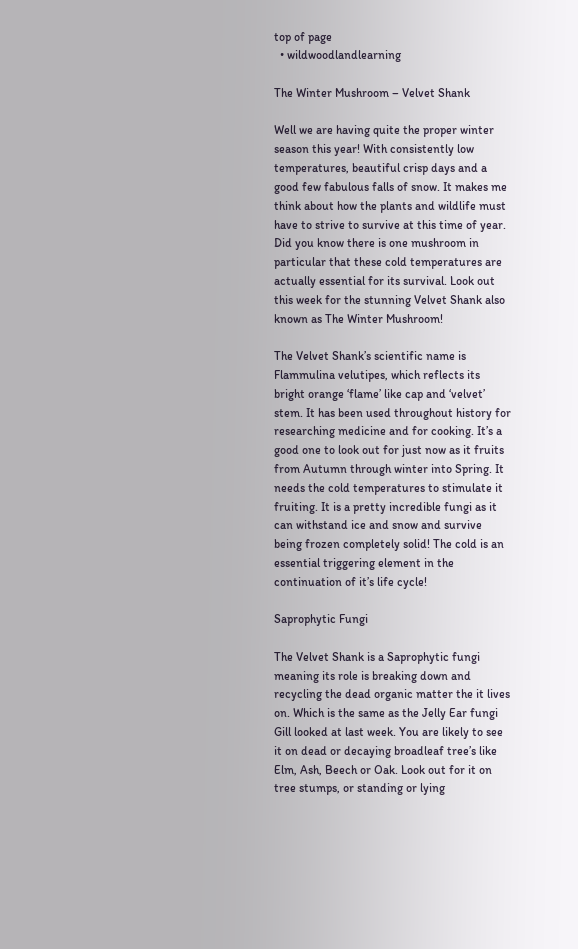top of page
  • wildwoodlandlearning

The Winter Mushroom – Velvet Shank

Well we are having quite the proper winter season this year! With consistently low temperatures, beautiful crisp days and a good few fabulous falls of snow. It makes me think about how the plants and wildlife must have to strive to survive at this time of year. Did you know there is one mushroom in particular that these cold temperatures are actually essential for its survival. Look out this week for the stunning Velvet Shank also known as The Winter Mushroom!

The Velvet Shank’s scientific name is Flammulina velutipes, which reflects its bright orange ‘flame’ like cap and ‘velvet’ stem. It has been used throughout history for researching medicine and for cooking. It’s a good one to look out for just now as it fruits from Autumn through winter into Spring. It needs the cold temperatures to stimulate it fruiting. It is a pretty incredible fungi as it can withstand ice and snow and survive being frozen completely solid! The cold is an essential triggering element in the continuation of it’s life cycle!

Saprophytic Fungi

The Velvet Shank is a Saprophytic fungi meaning its role is breaking down and recycling the dead organic matter the it lives on. Which is the same as the Jelly Ear fungi Gill looked at last week. You are likely to see it on dead or decaying broadleaf tree’s like Elm, Ash, Beech or Oak. Look out for it on tree stumps, or standing or lying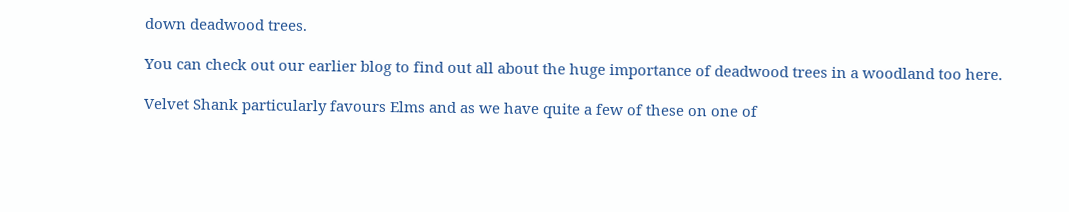down deadwood trees.

You can check out our earlier blog to find out all about the huge importance of deadwood trees in a woodland too here.

Velvet Shank particularly favours Elms and as we have quite a few of these on one of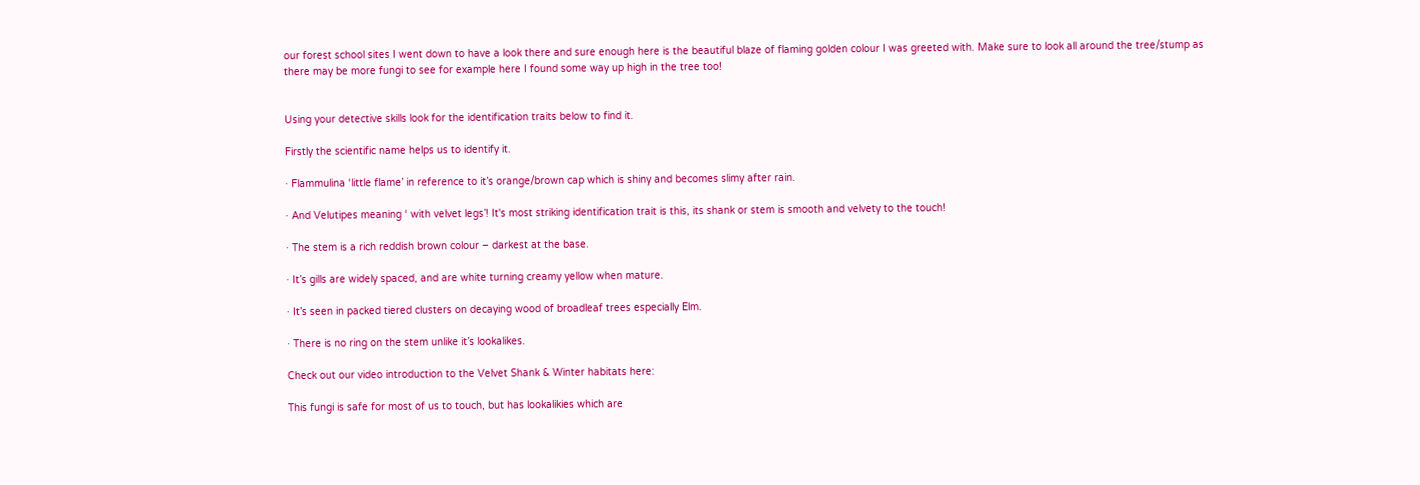our forest school sites I went down to have a look there and sure enough here is the beautiful blaze of flaming golden colour I was greeted with. Make sure to look all around the tree/stump as there may be more fungi to see for example here I found some way up high in the tree too!


Using your detective skills look for the identification traits below to find it.

Firstly the scientific name helps us to identify it.

· Flammulina ‘little flame’ in reference to it’s orange/brown cap which is shiny and becomes slimy after rain.

· And Velutipes meaning ‘ with velvet legs’! It's most striking identification trait is this, its shank or stem is smooth and velvety to the touch!

· The stem is a rich reddish brown colour – darkest at the base.

· It’s gills are widely spaced, and are white turning creamy yellow when mature.

· It’s seen in packed tiered clusters on decaying wood of broadleaf trees especially Elm.

· There is no ring on the stem unlike it’s lookalikes.

Check out our video introduction to the Velvet Shank & Winter habitats here:

This fungi is safe for most of us to touch, but has lookalikies which are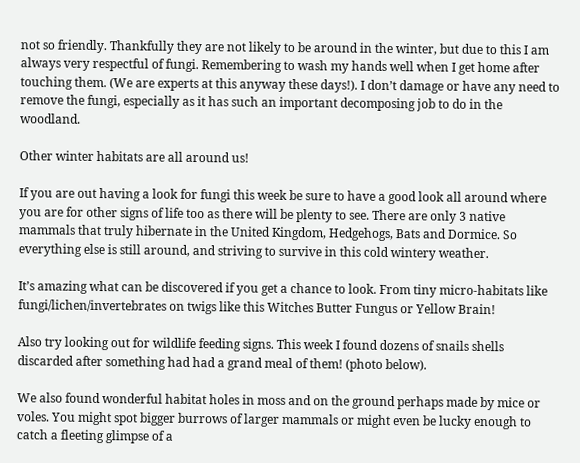not so friendly. Thankfully they are not likely to be around in the winter, but due to this I am always very respectful of fungi. Remembering to wash my hands well when I get home after touching them. (We are experts at this anyway these days!). I don’t damage or have any need to remove the fungi, especially as it has such an important decomposing job to do in the woodland.

Other winter habitats are all around us!

If you are out having a look for fungi this week be sure to have a good look all around where you are for other signs of life too as there will be plenty to see. There are only 3 native mammals that truly hibernate in the United Kingdom, Hedgehogs, Bats and Dormice. So everything else is still around, and striving to survive in this cold wintery weather.

It’s amazing what can be discovered if you get a chance to look. From tiny micro-habitats like fungi/lichen/invertebrates on twigs like this Witches Butter Fungus or Yellow Brain!

Also try looking out for wildlife feeding signs. This week I found dozens of snails shells discarded after something had had a grand meal of them! (photo below).

We also found wonderful habitat holes in moss and on the ground perhaps made by mice or voles. You might spot bigger burrows of larger mammals or might even be lucky enough to catch a fleeting glimpse of a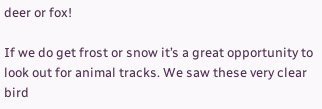deer or fox!

If we do get frost or snow it’s a great opportunity to look out for animal tracks. We saw these very clear bird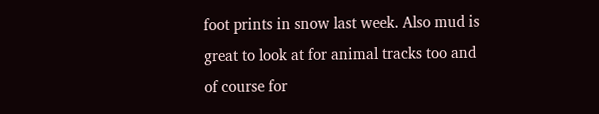foot prints in snow last week. Also mud is great to look at for animal tracks too and of course for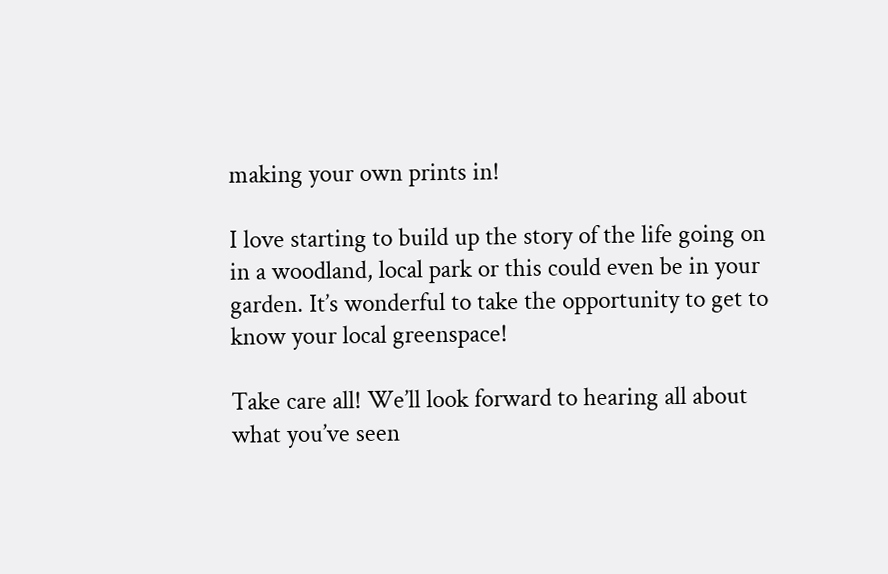making your own prints in!

I love starting to build up the story of the life going on in a woodland, local park or this could even be in your garden. It’s wonderful to take the opportunity to get to know your local greenspace!

Take care all! We’ll look forward to hearing all about what you’ve seen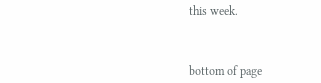this week.



bottom of page